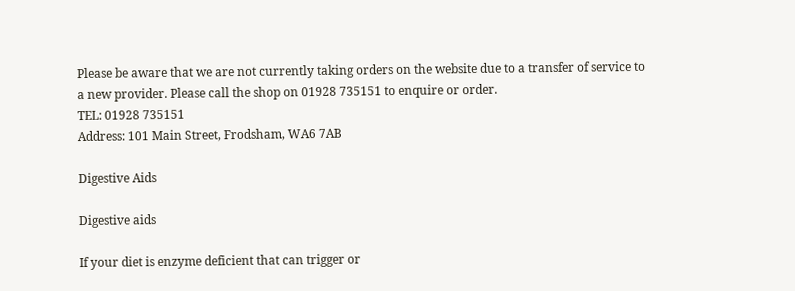Please be aware that we are not currently taking orders on the website due to a transfer of service to a new provider. Please call the shop on 01928 735151 to enquire or order.
TEL: 01928 735151
Address: 101 Main Street, Frodsham, WA6 7AB

Digestive Aids

Digestive aids

If your diet is enzyme deficient that can trigger or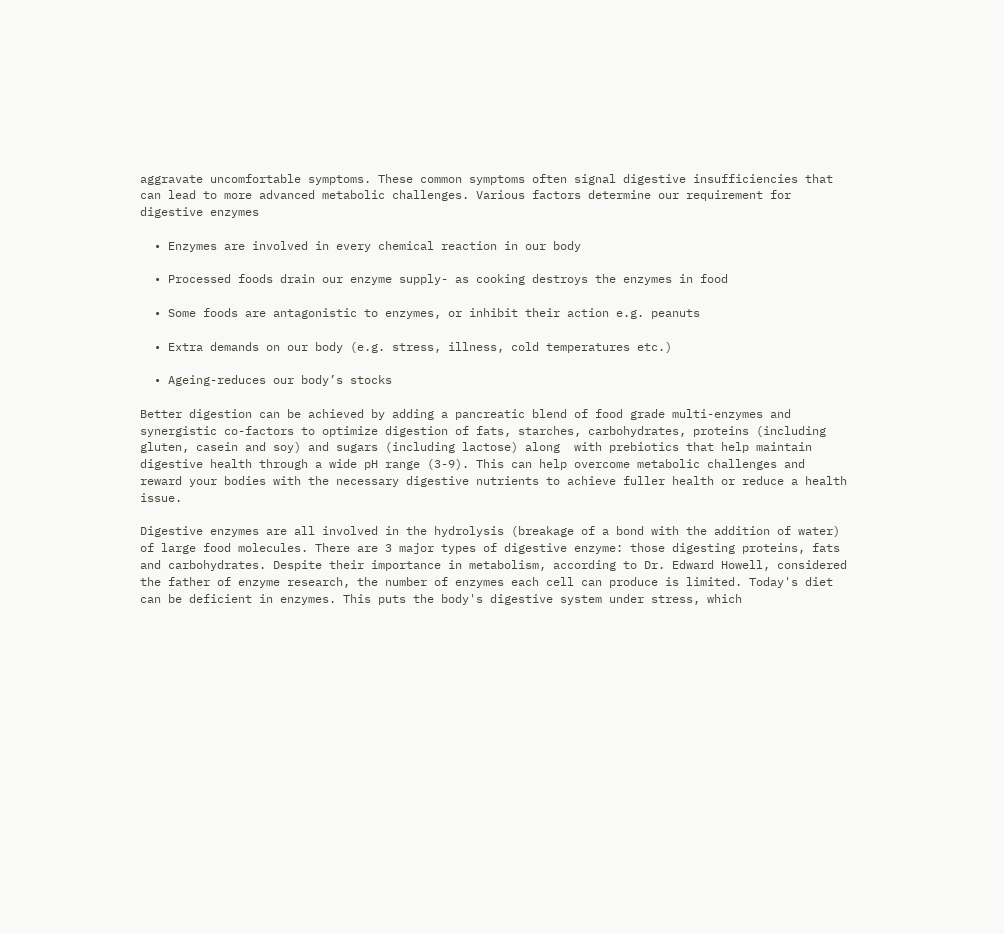aggravate uncomfortable symptoms. These common symptoms often signal digestive insufficiencies that can lead to more advanced metabolic challenges. Various factors determine our requirement for digestive enzymes

  • Enzymes are involved in every chemical reaction in our body

  • Processed foods drain our enzyme supply- as cooking destroys the enzymes in food

  • Some foods are antagonistic to enzymes, or inhibit their action e.g. peanuts

  • Extra demands on our body (e.g. stress, illness, cold temperatures etc.)

  • Ageing-reduces our body’s stocks

Better digestion can be achieved by adding a pancreatic blend of food grade multi-enzymes and synergistic co-factors to optimize digestion of fats, starches, carbohydrates, proteins (including gluten, casein and soy) and sugars (including lactose) along  with prebiotics that help maintain digestive health through a wide pH range (3-9). This can help overcome metabolic challenges and reward your bodies with the necessary digestive nutrients to achieve fuller health or reduce a health issue.

Digestive enzymes are all involved in the hydrolysis (breakage of a bond with the addition of water) of large food molecules. There are 3 major types of digestive enzyme: those digesting proteins, fats and carbohydrates. Despite their importance in metabolism, according to Dr. Edward Howell, considered the father of enzyme research, the number of enzymes each cell can produce is limited. Today's diet can be deficient in enzymes. This puts the body's digestive system under stress, which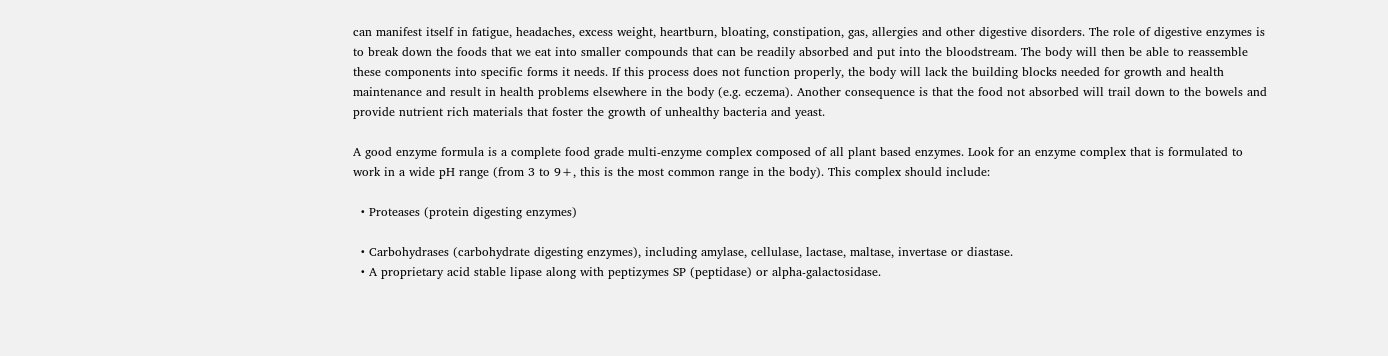can manifest itself in fatigue, headaches, excess weight, heartburn, bloating, constipation, gas, allergies and other digestive disorders. The role of digestive enzymes is to break down the foods that we eat into smaller compounds that can be readily absorbed and put into the bloodstream. The body will then be able to reassemble these components into specific forms it needs. If this process does not function properly, the body will lack the building blocks needed for growth and health maintenance and result in health problems elsewhere in the body (e.g. eczema). Another consequence is that the food not absorbed will trail down to the bowels and provide nutrient rich materials that foster the growth of unhealthy bacteria and yeast.

A good enzyme formula is a complete food grade multi-enzyme complex composed of all plant based enzymes. Look for an enzyme complex that is formulated to work in a wide pH range (from 3 to 9+, this is the most common range in the body). This complex should include:

  • Proteases (protein digesting enzymes)

  • Carbohydrases (carbohydrate digesting enzymes), including amylase, cellulase, lactase, maltase, invertase or diastase.
  • A proprietary acid stable lipase along with peptizymes SP (peptidase) or alpha-galactosidase.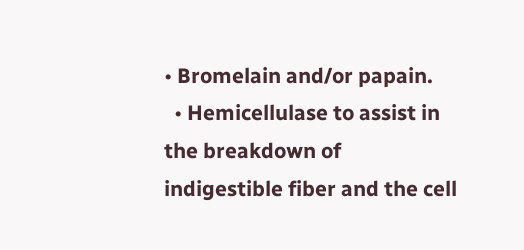• Bromelain and/or papain.
  • Hemicellulase to assist in the breakdown of indigestible fiber and the cell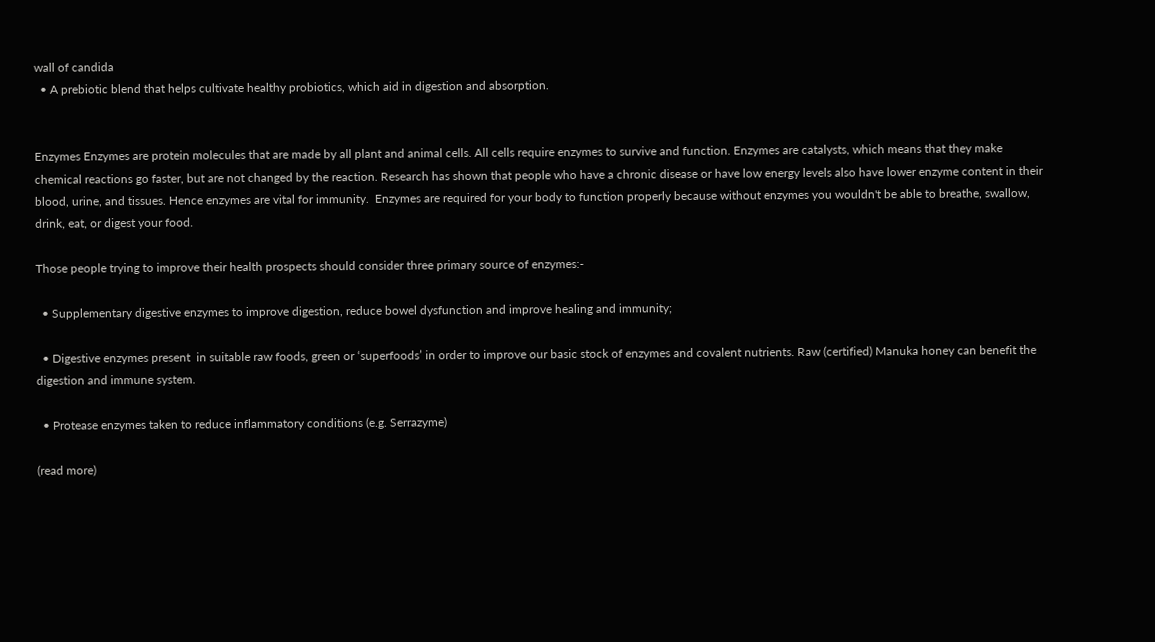wall of candida
  • A prebiotic blend that helps cultivate healthy probiotics, which aid in digestion and absorption.


Enzymes Enzymes are protein molecules that are made by all plant and animal cells. All cells require enzymes to survive and function. Enzymes are catalysts, which means that they make chemical reactions go faster, but are not changed by the reaction. Research has shown that people who have a chronic disease or have low energy levels also have lower enzyme content in their blood, urine, and tissues. Hence enzymes are vital for immunity.  Enzymes are required for your body to function properly because without enzymes you wouldn't be able to breathe, swallow, drink, eat, or digest your food.

Those people trying to improve their health prospects should consider three primary source of enzymes:-

  • Supplementary digestive enzymes to improve digestion, reduce bowel dysfunction and improve healing and immunity;

  • Digestive enzymes present  in suitable raw foods, green or ‘superfoods’ in order to improve our basic stock of enzymes and covalent nutrients. Raw (certified) Manuka honey can benefit the digestion and immune system.

  • Protease enzymes taken to reduce inflammatory conditions (e.g. Serrazyme)

(read more)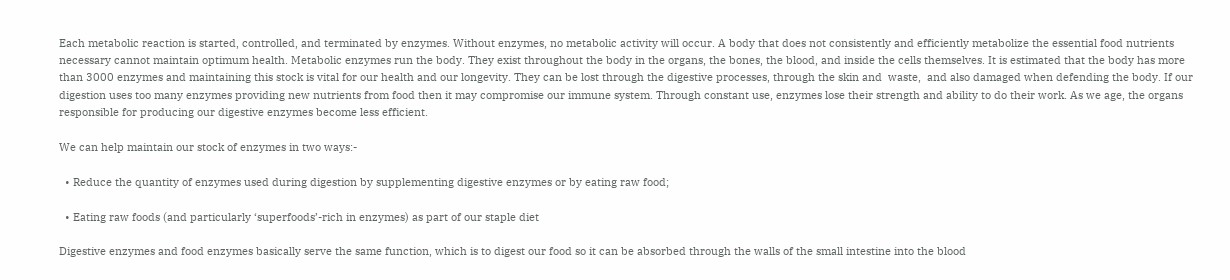Each metabolic reaction is started, controlled, and terminated by enzymes. Without enzymes, no metabolic activity will occur. A body that does not consistently and efficiently metabolize the essential food nutrients necessary cannot maintain optimum health. Metabolic enzymes run the body. They exist throughout the body in the organs, the bones, the blood, and inside the cells themselves. It is estimated that the body has more than 3000 enzymes and maintaining this stock is vital for our health and our longevity. They can be lost through the digestive processes, through the skin and  waste,  and also damaged when defending the body. If our digestion uses too many enzymes providing new nutrients from food then it may compromise our immune system. Through constant use, enzymes lose their strength and ability to do their work. As we age, the organs responsible for producing our digestive enzymes become less efficient.

We can help maintain our stock of enzymes in two ways:-

  • Reduce the quantity of enzymes used during digestion by supplementing digestive enzymes or by eating raw food;

  • Eating raw foods (and particularly ‘superfoods’-rich in enzymes) as part of our staple diet

Digestive enzymes and food enzymes basically serve the same function, which is to digest our food so it can be absorbed through the walls of the small intestine into the blood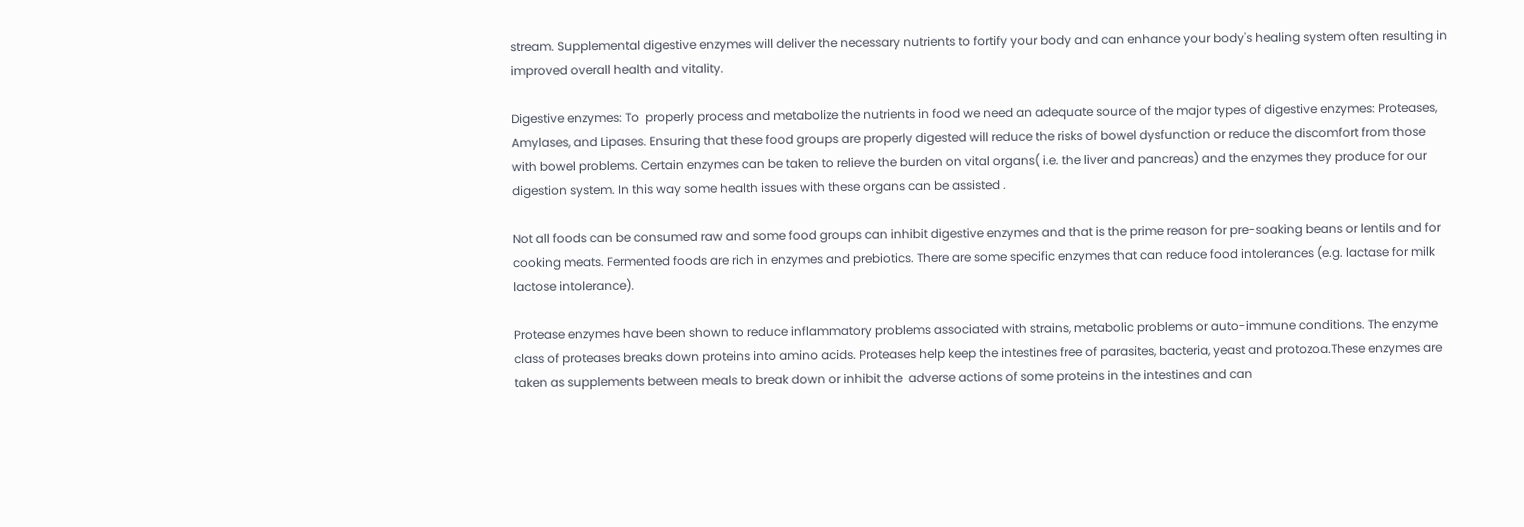stream. Supplemental digestive enzymes will deliver the necessary nutrients to fortify your body and can enhance your body's healing system often resulting in improved overall health and vitality.

Digestive enzymes: To  properly process and metabolize the nutrients in food we need an adequate source of the major types of digestive enzymes: Proteases, Amylases, and Lipases. Ensuring that these food groups are properly digested will reduce the risks of bowel dysfunction or reduce the discomfort from those with bowel problems. Certain enzymes can be taken to relieve the burden on vital organs( i.e. the liver and pancreas) and the enzymes they produce for our digestion system. In this way some health issues with these organs can be assisted .

Not all foods can be consumed raw and some food groups can inhibit digestive enzymes and that is the prime reason for pre-soaking beans or lentils and for cooking meats. Fermented foods are rich in enzymes and prebiotics. There are some specific enzymes that can reduce food intolerances (e.g. lactase for milk lactose intolerance).

Protease enzymes have been shown to reduce inflammatory problems associated with strains, metabolic problems or auto-immune conditions. The enzyme class of proteases breaks down proteins into amino acids. Proteases help keep the intestines free of parasites, bacteria, yeast and protozoa.These enzymes are taken as supplements between meals to break down or inhibit the  adverse actions of some proteins in the intestines and can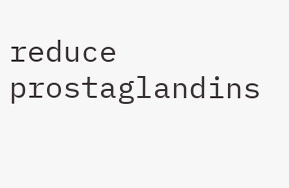reduce prostaglandins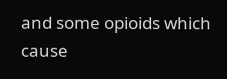and some opioids which cause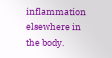inflammation elsewhere in the body.